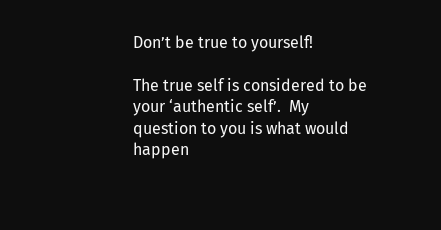Don’t be true to yourself!

The true self is considered to be your ‘authentic self’.  My question to you is what would happen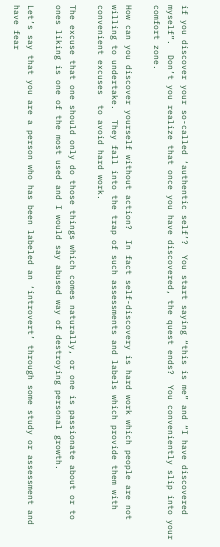if you discover your so-called ‘authentic self’?  You start saying “this is me” and “I have discovered myself”.  Don’t you realize that once you have discovered, the quest ends?  You conveniently slip into your comfort zone.

How can you discover yourself without action?  In fact self-discovery is hard work which people are not willing to undertake.  They fall into the trap of such assessments and labels which provide them with convenient excuses  to avoid hard work.

The excuse that one should only do those things which comes naturally, or one is passionate about or to ones liking is one of the most used and I would say abused way of destroying personal growth.

Let’s say that you are a person who has been labeled an ‘introvert’ through some study or assessment and have fear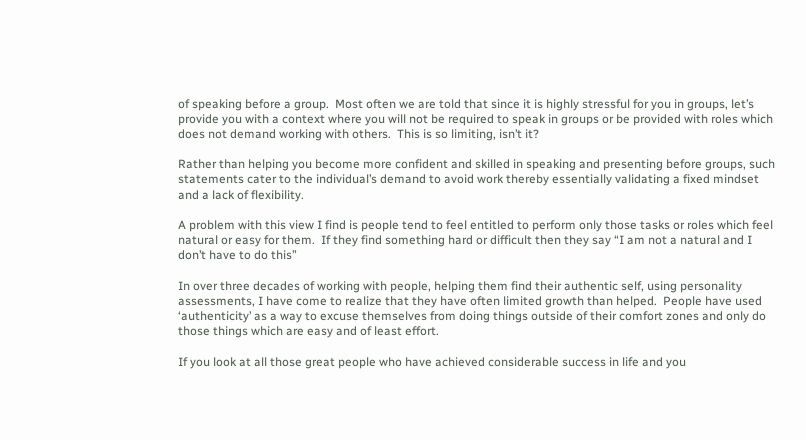of speaking before a group.  Most often we are told that since it is highly stressful for you in groups, let’s provide you with a context where you will not be required to speak in groups or be provided with roles which does not demand working with others.  This is so limiting, isn’t it?

Rather than helping you become more confident and skilled in speaking and presenting before groups, such statements cater to the individual’s demand to avoid work thereby essentially validating a fixed mindset and a lack of flexibility.

A problem with this view I find is people tend to feel entitled to perform only those tasks or roles which feel natural or easy for them.  If they find something hard or difficult then they say “I am not a natural and I don’t have to do this”

In over three decades of working with people, helping them find their authentic self, using personality assessments, I have come to realize that they have often limited growth than helped.  People have used ‘authenticity’ as a way to excuse themselves from doing things outside of their comfort zones and only do those things which are easy and of least effort.

If you look at all those great people who have achieved considerable success in life and you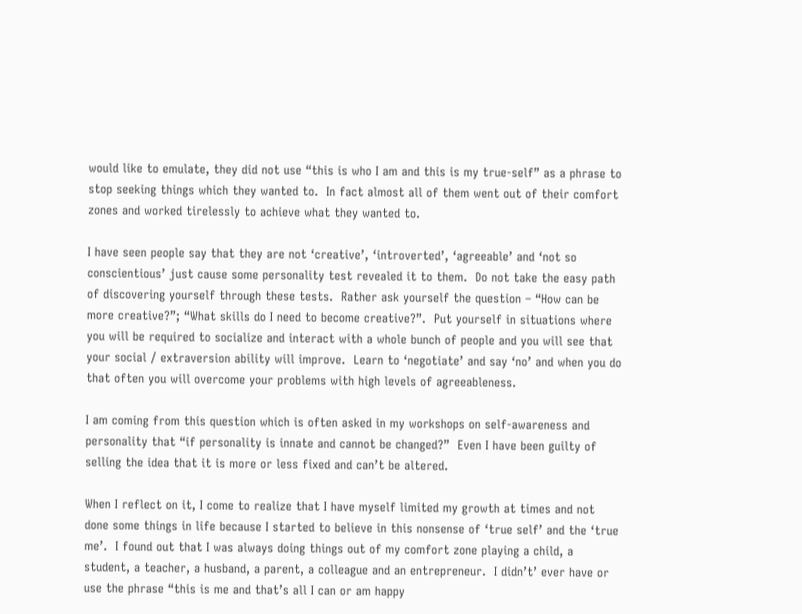would like to emulate, they did not use “this is who I am and this is my true-self” as a phrase to stop seeking things which they wanted to.  In fact almost all of them went out of their comfort zones and worked tirelessly to achieve what they wanted to.

I have seen people say that they are not ‘creative’, ‘introverted’, ‘agreeable’ and ‘not so conscientious’ just cause some personality test revealed it to them.  Do not take the easy path of discovering yourself through these tests.  Rather ask yourself the question – “How can be more creative?”; “What skills do I need to become creative?”.  Put yourself in situations where you will be required to socialize and interact with a whole bunch of people and you will see that your social / extraversion ability will improve.  Learn to ‘negotiate’ and say ‘no’ and when you do that often you will overcome your problems with high levels of agreeableness.

I am coming from this question which is often asked in my workshops on self-awareness and personality that “if personality is innate and cannot be changed?”  Even I have been guilty of selling the idea that it is more or less fixed and can’t be altered.

When I reflect on it, I come to realize that I have myself limited my growth at times and not done some things in life because I started to believe in this nonsense of ‘true self’ and the ‘true me’.  I found out that I was always doing things out of my comfort zone playing a child, a student, a teacher, a husband, a parent, a colleague and an entrepreneur.  I didn’t’ ever have or use the phrase “this is me and that’s all I can or am happy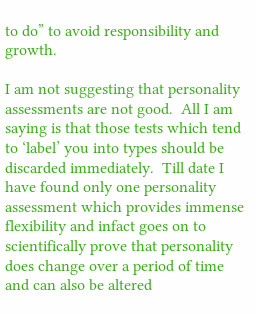to do” to avoid responsibility and growth.

I am not suggesting that personality assessments are not good.  All I am saying is that those tests which tend to ‘label’ you into types should be discarded immediately.  Till date I have found only one personality assessment which provides immense flexibility and infact goes on to scientifically prove that personality does change over a period of time and can also be altered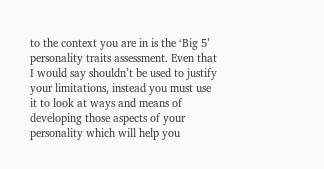to the context you are in is the ‘Big 5’ personality traits assessment. Even that I would say shouldn’t be used to justify your limitations, instead you must use it to look at ways and means of developing those aspects of your personality which will help you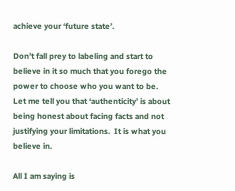achieve your ‘future state’.

Don’t fall prey to labeling and start to believe in it so much that you forego the power to choose who you want to be.  Let me tell you that ‘authenticity’ is about being honest about facing facts and not justifying your limitations.  It is what you believe in.

All I am saying is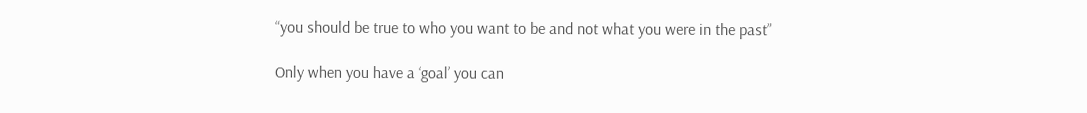“you should be true to who you want to be and not what you were in the past”

Only when you have a ‘goal’ you can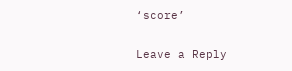‘score’

Leave a Reply